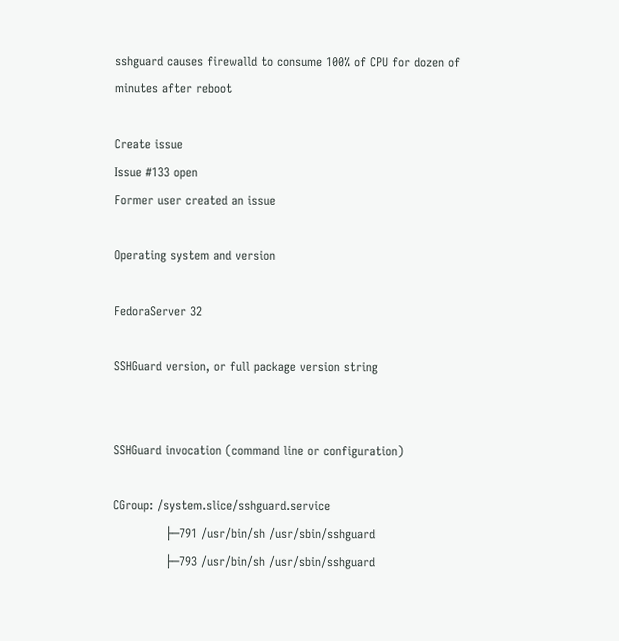sshguard causes firewalld to consume 100% of CPU for dozen of minutes after reboot

Create issue
Issue #133 open
Former user created an issue

Operating system and version

FedoraServer 32

SSHGuard version, or full package version string


SSHGuard invocation (command line or configuration)

CGroup: /system.slice/sshguard.service
             ├─791 /usr/bin/sh /usr/sbin/sshguard
             ├─793 /usr/bin/sh /usr/sbin/sshguard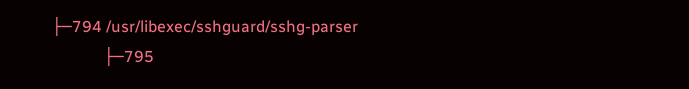├─794 /usr/libexec/sshguard/sshg-parser
             ├─795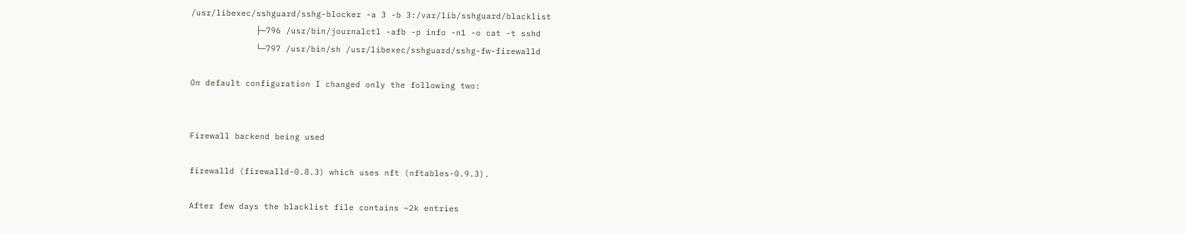/usr/libexec/sshguard/sshg-blocker -a 3 -b 3:/var/lib/sshguard/blacklist
             ├─796 /usr/bin/journalctl -afb -p info -n1 -o cat -t sshd
             └─797 /usr/bin/sh /usr/libexec/sshguard/sshg-fw-firewalld

On default configuration I changed only the following two:


Firewall backend being used

firewalld (firewalld-0.8.3) which uses nft (nftables-0.9.3).

After few days the blacklist file contains ~2k entries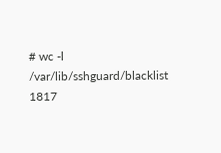# wc -l /var/lib/sshguard/blacklist
1817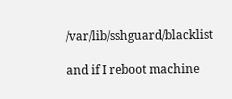/var/lib/sshguard/blacklist

and if I reboot machine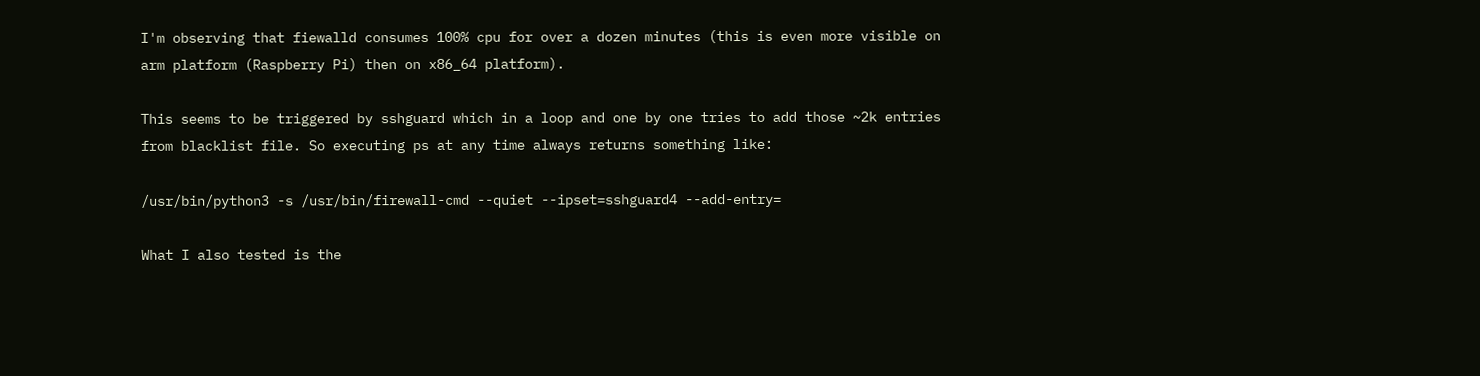I'm observing that fiewalld consumes 100% cpu for over a dozen minutes (this is even more visible on arm platform (Raspberry Pi) then on x86_64 platform).

This seems to be triggered by sshguard which in a loop and one by one tries to add those ~2k entries from blacklist file. So executing ps at any time always returns something like:

/usr/bin/python3 -s /usr/bin/firewall-cmd --quiet --ipset=sshguard4 --add-entry=

What I also tested is the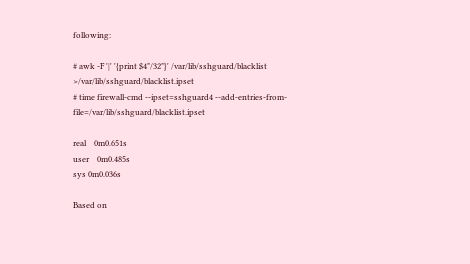following:

# awk -F '|' '{print $4"/32"}' /var/lib/sshguard/blacklist >/var/lib/sshguard/blacklist.ipset
# time firewall-cmd --ipset=sshguard4 --add-entries-from-file=/var/lib/sshguard/blacklist.ipset

real    0m0.651s
user    0m0.485s
sys 0m0.036s

Based on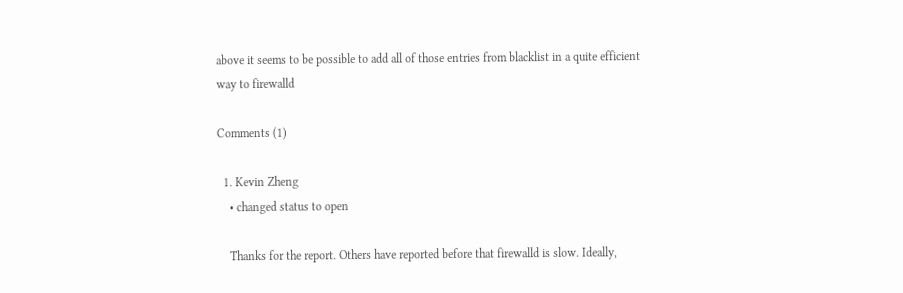above it seems to be possible to add all of those entries from blacklist in a quite efficient way to firewalld

Comments (1)

  1. Kevin Zheng
    • changed status to open

    Thanks for the report. Others have reported before that firewalld is slow. Ideally,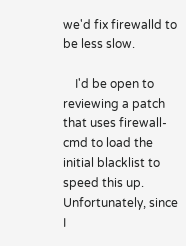we'd fix firewalld to be less slow.

    I'd be open to reviewing a patch that uses firewall-cmd to load the initial blacklist to speed this up. Unfortunately, since I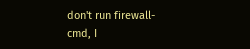don't run firewall-cmd, I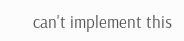can't implement this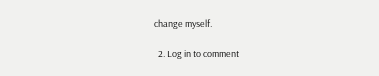change myself.

  2. Log in to comment